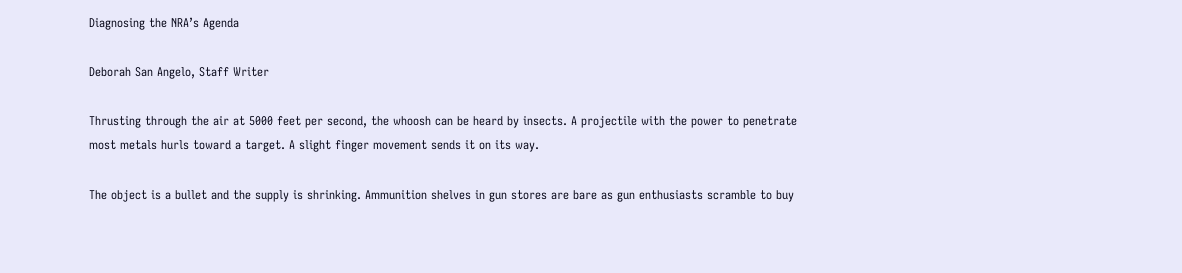Diagnosing the NRA’s Agenda

Deborah San Angelo, Staff Writer

Thrusting through the air at 5000 feet per second, the whoosh can be heard by insects. A projectile with the power to penetrate most metals hurls toward a target. A slight finger movement sends it on its way.

The object is a bullet and the supply is shrinking. Ammunition shelves in gun stores are bare as gun enthusiasts scramble to buy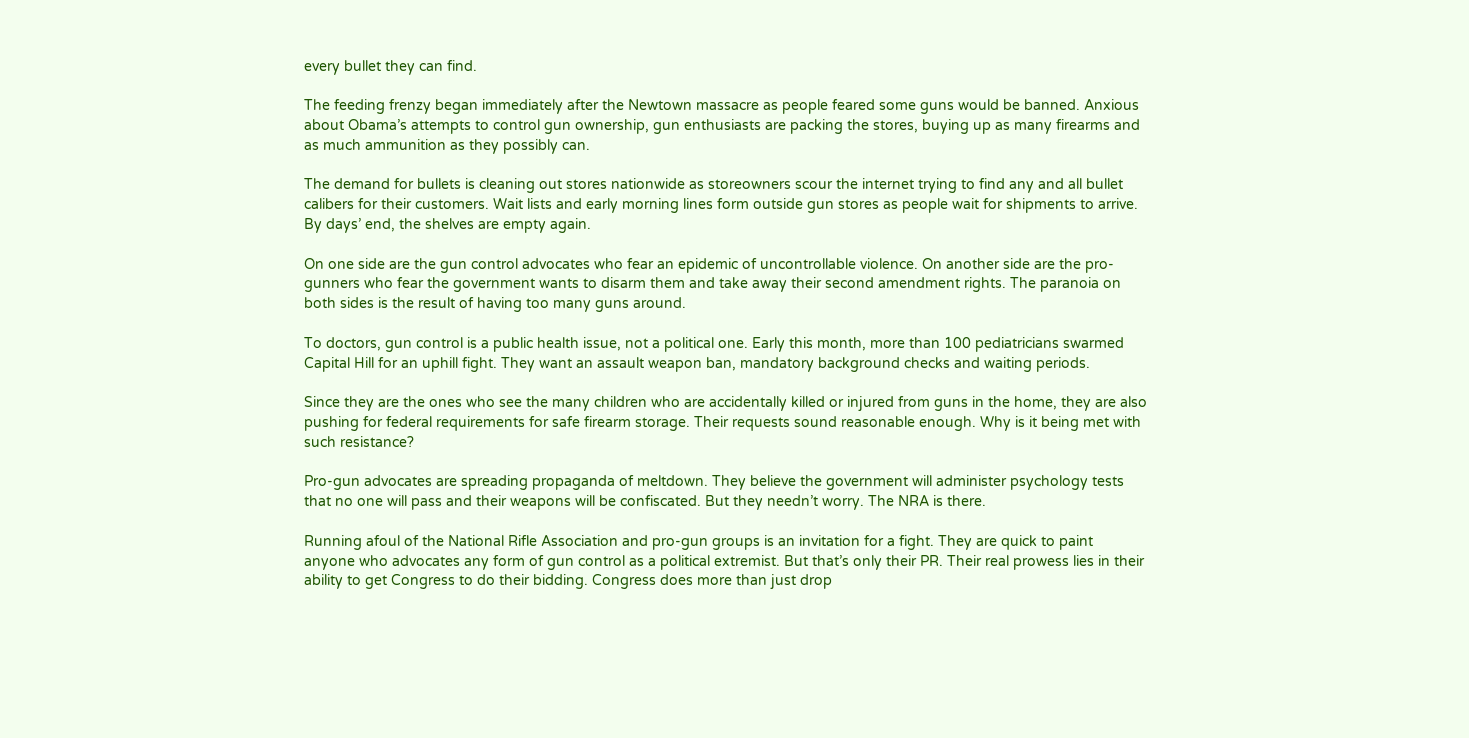every bullet they can find.

The feeding frenzy began immediately after the Newtown massacre as people feared some guns would be banned. Anxious about Obama’s attempts to control gun ownership, gun enthusiasts are packing the stores, buying up as many firearms and as much ammunition as they possibly can.

The demand for bullets is cleaning out stores nationwide as storeowners scour the internet trying to find any and all bullet calibers for their customers. Wait lists and early morning lines form outside gun stores as people wait for shipments to arrive. By days’ end, the shelves are empty again.

On one side are the gun control advocates who fear an epidemic of uncontrollable violence. On another side are the pro-gunners who fear the government wants to disarm them and take away their second amendment rights. The paranoia on both sides is the result of having too many guns around.

To doctors, gun control is a public health issue, not a political one. Early this month, more than 100 pediatricians swarmed Capital Hill for an uphill fight. They want an assault weapon ban, mandatory background checks and waiting periods.

Since they are the ones who see the many children who are accidentally killed or injured from guns in the home, they are also pushing for federal requirements for safe firearm storage. Their requests sound reasonable enough. Why is it being met with such resistance?

Pro-gun advocates are spreading propaganda of meltdown. They believe the government will administer psychology tests that no one will pass and their weapons will be confiscated. But they needn’t worry. The NRA is there.

Running afoul of the National Rifle Association and pro-gun groups is an invitation for a fight. They are quick to paint anyone who advocates any form of gun control as a political extremist. But that’s only their PR. Their real prowess lies in their ability to get Congress to do their bidding. Congress does more than just drop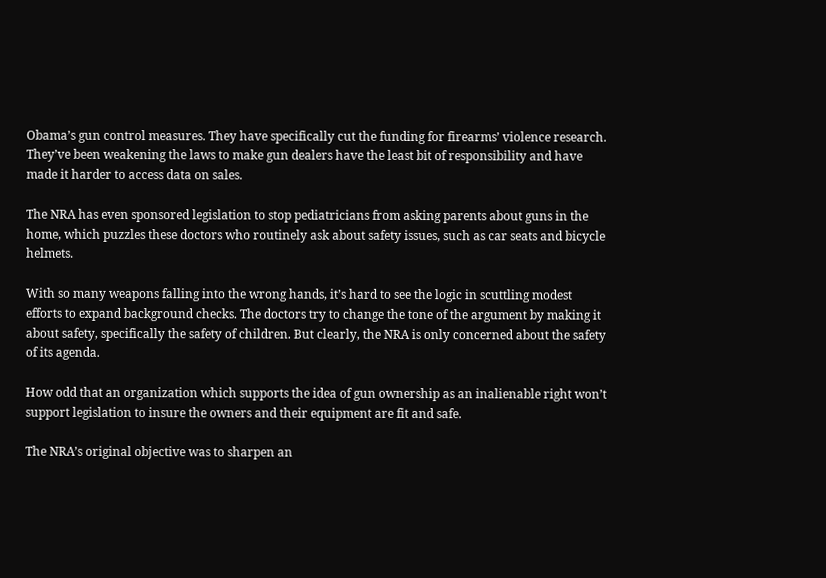Obama’s gun control measures. They have specifically cut the funding for firearms’ violence research. They’ve been weakening the laws to make gun dealers have the least bit of responsibility and have made it harder to access data on sales.

The NRA has even sponsored legislation to stop pediatricians from asking parents about guns in the home, which puzzles these doctors who routinely ask about safety issues, such as car seats and bicycle helmets.

With so many weapons falling into the wrong hands, it’s hard to see the logic in scuttling modest efforts to expand background checks. The doctors try to change the tone of the argument by making it about safety, specifically the safety of children. But clearly, the NRA is only concerned about the safety of its agenda.

How odd that an organization which supports the idea of gun ownership as an inalienable right won’t support legislation to insure the owners and their equipment are fit and safe.

The NRA’s original objective was to sharpen an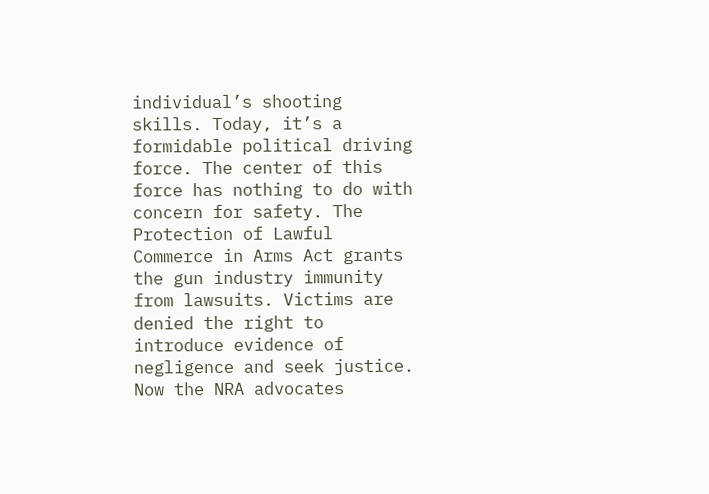individual’s shooting skills. Today, it’s a formidable political driving force. The center of this force has nothing to do with concern for safety. The Protection of Lawful Commerce in Arms Act grants the gun industry immunity from lawsuits. Victims are denied the right to introduce evidence of negligence and seek justice. Now the NRA advocates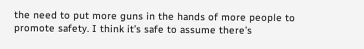the need to put more guns in the hands of more people to promote safety. I think it’s safe to assume there’s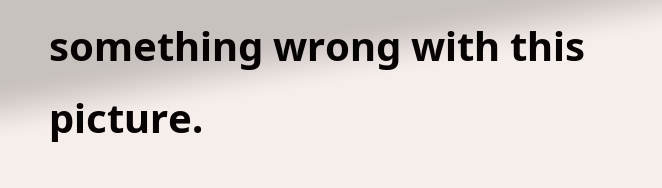something wrong with this picture.